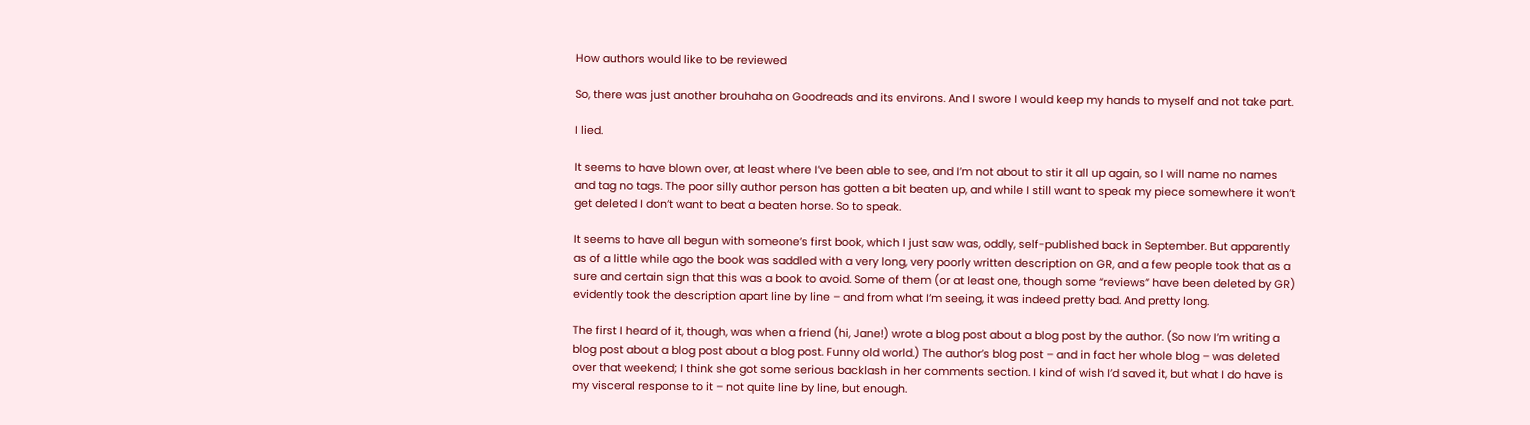How authors would like to be reviewed

So, there was just another brouhaha on Goodreads and its environs. And I swore I would keep my hands to myself and not take part.

I lied.

It seems to have blown over, at least where I’ve been able to see, and I’m not about to stir it all up again, so I will name no names and tag no tags. The poor silly author person has gotten a bit beaten up, and while I still want to speak my piece somewhere it won’t get deleted I don’t want to beat a beaten horse. So to speak.

It seems to have all begun with someone’s first book, which I just saw was, oddly, self-published back in September. But apparently as of a little while ago the book was saddled with a very long, very poorly written description on GR, and a few people took that as a sure and certain sign that this was a book to avoid. Some of them (or at least one, though some “reviews” have been deleted by GR) evidently took the description apart line by line – and from what I’m seeing, it was indeed pretty bad. And pretty long.

The first I heard of it, though, was when a friend (hi, Jane!) wrote a blog post about a blog post by the author. (So now I’m writing a blog post about a blog post about a blog post. Funny old world.) The author’s blog post – and in fact her whole blog – was deleted over that weekend; I think she got some serious backlash in her comments section. I kind of wish I’d saved it, but what I do have is my visceral response to it – not quite line by line, but enough.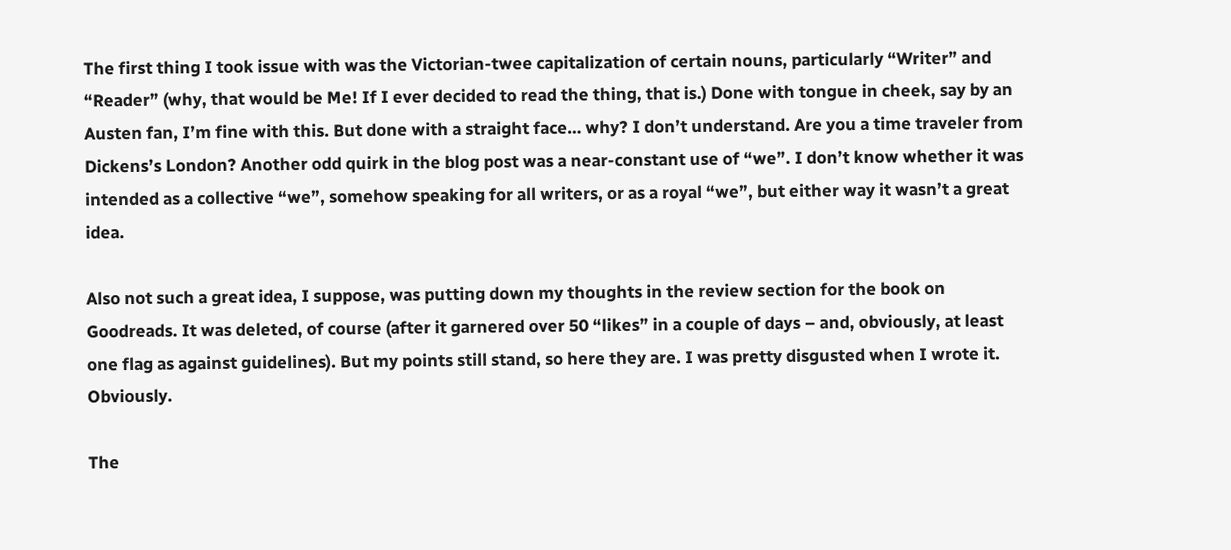The first thing I took issue with was the Victorian-twee capitalization of certain nouns, particularly “Writer” and “Reader” (why, that would be Me! If I ever decided to read the thing, that is.) Done with tongue in cheek, say by an Austen fan, I’m fine with this. But done with a straight face… why? I don’t understand. Are you a time traveler from Dickens’s London? Another odd quirk in the blog post was a near-constant use of “we”. I don’t know whether it was intended as a collective “we”, somehow speaking for all writers, or as a royal “we”, but either way it wasn’t a great idea.

Also not such a great idea, I suppose, was putting down my thoughts in the review section for the book on Goodreads. It was deleted, of course (after it garnered over 50 “likes” in a couple of days – and, obviously, at least one flag as against guidelines). But my points still stand, so here they are. I was pretty disgusted when I wrote it. Obviously.

The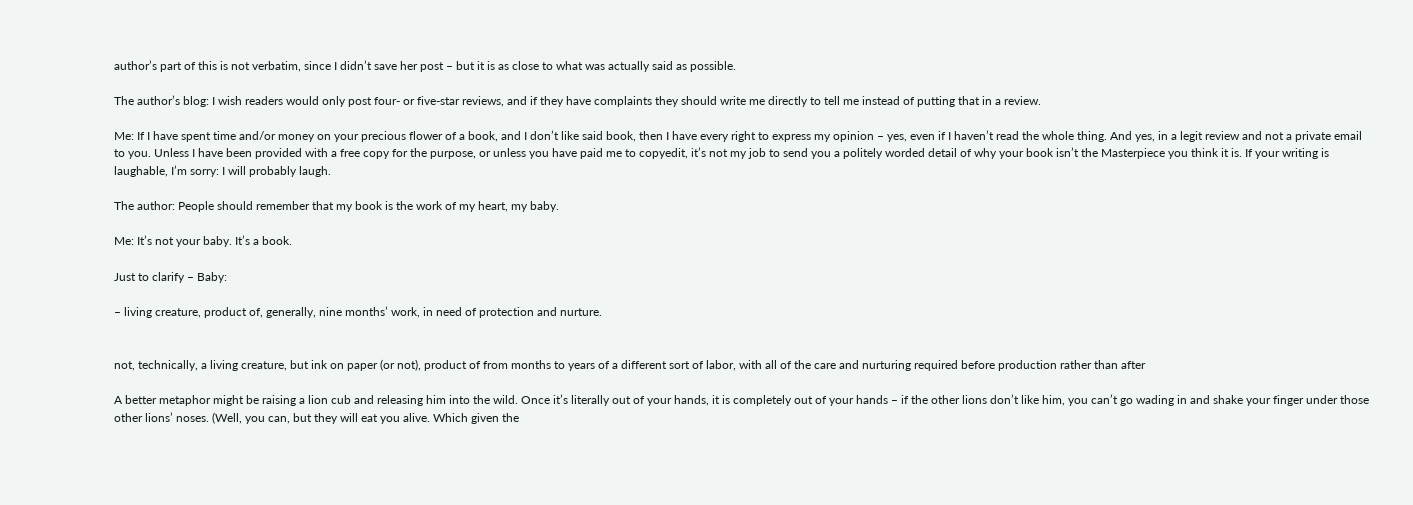author’s part of this is not verbatim, since I didn’t save her post – but it is as close to what was actually said as possible.

The author’s blog: I wish readers would only post four- or five-star reviews, and if they have complaints they should write me directly to tell me instead of putting that in a review.

Me: If I have spent time and/or money on your precious flower of a book, and I don’t like said book, then I have every right to express my opinion – yes, even if I haven’t read the whole thing. And yes, in a legit review and not a private email to you. Unless I have been provided with a free copy for the purpose, or unless you have paid me to copyedit, it’s not my job to send you a politely worded detail of why your book isn’t the Masterpiece you think it is. If your writing is laughable, I’m sorry: I will probably laugh.

The author: People should remember that my book is the work of my heart, my baby.

Me: It’s not your baby. It’s a book.

Just to clarify – Baby:

– living creature, product of, generally, nine months’ work, in need of protection and nurture.


not, technically, a living creature, but ink on paper (or not), product of from months to years of a different sort of labor, with all of the care and nurturing required before production rather than after

A better metaphor might be raising a lion cub and releasing him into the wild. Once it’s literally out of your hands, it is completely out of your hands – if the other lions don’t like him, you can’t go wading in and shake your finger under those other lions’ noses. (Well, you can, but they will eat you alive. Which given the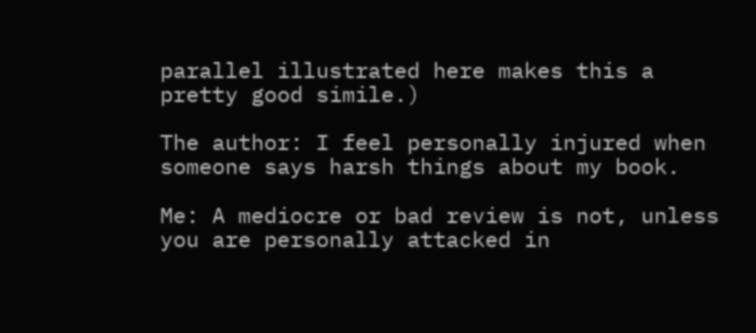parallel illustrated here makes this a pretty good simile.)

The author: I feel personally injured when someone says harsh things about my book.

Me: A mediocre or bad review is not, unless you are personally attacked in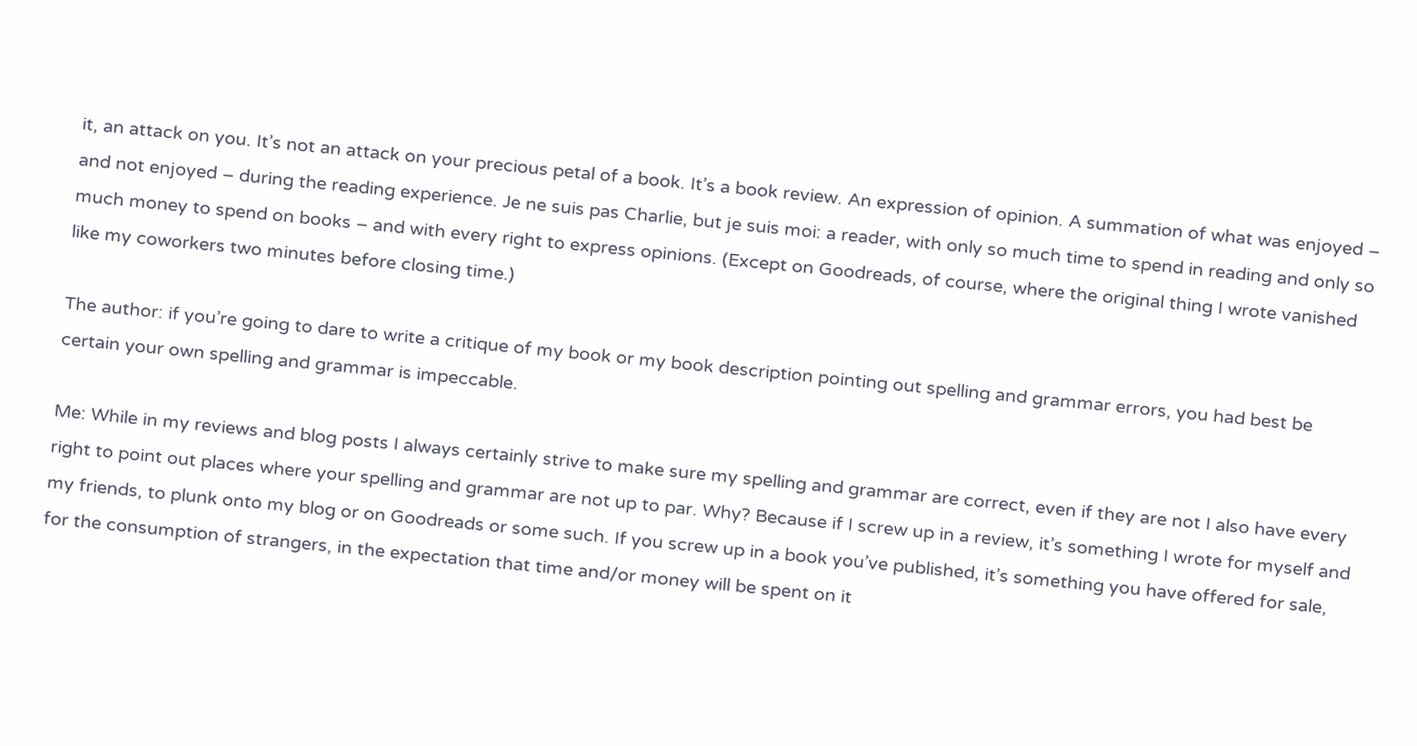it, an attack on you. It’s not an attack on your precious petal of a book. It’s a book review. An expression of opinion. A summation of what was enjoyed – and not enjoyed – during the reading experience. Je ne suis pas Charlie, but je suis moi: a reader, with only so much time to spend in reading and only so much money to spend on books – and with every right to express opinions. (Except on Goodreads, of course, where the original thing I wrote vanished like my coworkers two minutes before closing time.)

The author: if you’re going to dare to write a critique of my book or my book description pointing out spelling and grammar errors, you had best be certain your own spelling and grammar is impeccable.

Me: While in my reviews and blog posts I always certainly strive to make sure my spelling and grammar are correct, even if they are not I also have every right to point out places where your spelling and grammar are not up to par. Why? Because if I screw up in a review, it’s something I wrote for myself and my friends, to plunk onto my blog or on Goodreads or some such. If you screw up in a book you’ve published, it’s something you have offered for sale, for the consumption of strangers, in the expectation that time and/or money will be spent on it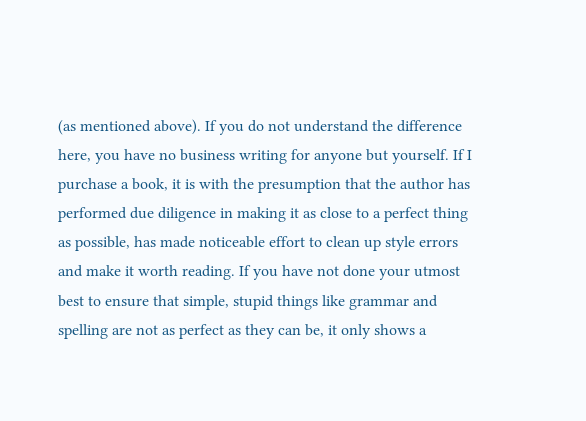(as mentioned above). If you do not understand the difference here, you have no business writing for anyone but yourself. If I purchase a book, it is with the presumption that the author has performed due diligence in making it as close to a perfect thing as possible, has made noticeable effort to clean up style errors and make it worth reading. If you have not done your utmost best to ensure that simple, stupid things like grammar and spelling are not as perfect as they can be, it only shows a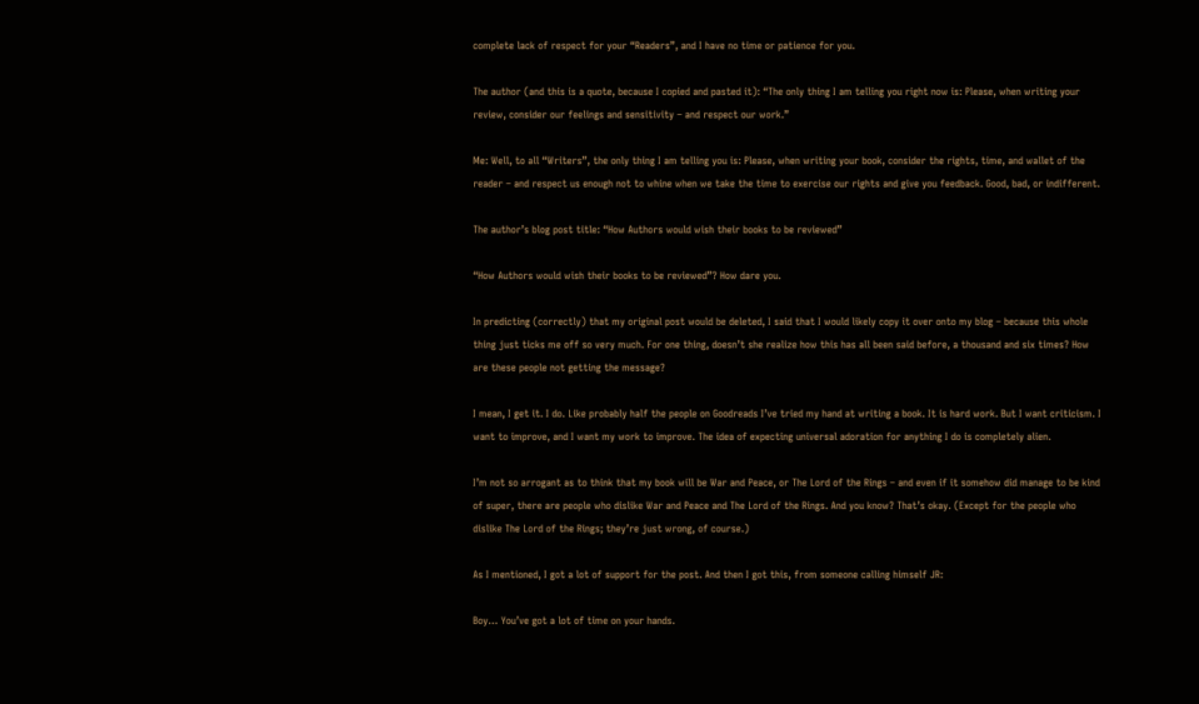complete lack of respect for your “Readers”, and I have no time or patience for you.

The author (and this is a quote, because I copied and pasted it): “The only thing I am telling you right now is: Please, when writing your review, consider our feelings and sensitivity – and respect our work.”

Me: Well, to all “Writers”, the only thing I am telling you is: Please, when writing your book, consider the rights, time, and wallet of the reader – and respect us enough not to whine when we take the time to exercise our rights and give you feedback. Good, bad, or indifferent.

The author’s blog post title: “How Authors would wish their books to be reviewed”

“How Authors would wish their books to be reviewed”? How dare you.

In predicting (correctly) that my original post would be deleted, I said that I would likely copy it over onto my blog – because this whole thing just ticks me off so very much. For one thing, doesn’t she realize how this has all been said before, a thousand and six times? How are these people not getting the message?

I mean, I get it. I do. Like probably half the people on Goodreads I’ve tried my hand at writing a book. It is hard work. But I want criticism. I want to improve, and I want my work to improve. The idea of expecting universal adoration for anything I do is completely alien.

I’m not so arrogant as to think that my book will be War and Peace, or The Lord of the Rings – and even if it somehow did manage to be kind of super, there are people who dislike War and Peace and The Lord of the Rings. And you know? That’s okay. (Except for the people who dislike The Lord of the Rings; they’re just wrong, of course.)

As I mentioned, I got a lot of support for the post. And then I got this, from someone calling himself JR:

Boy… You’ve got a lot of time on your hands.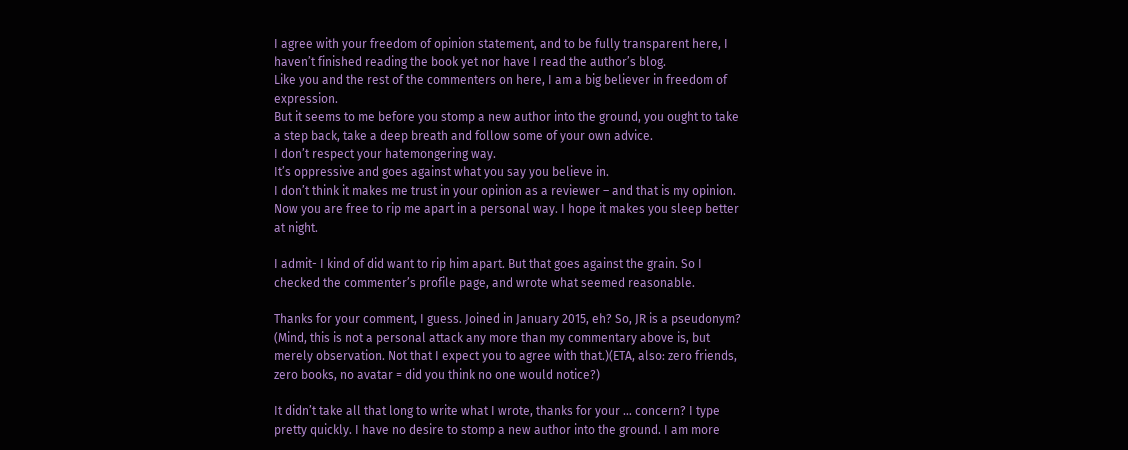I agree with your freedom of opinion statement, and to be fully transparent here, I haven’t finished reading the book yet nor have I read the author’s blog.
Like you and the rest of the commenters on here, I am a big believer in freedom of expression.
But it seems to me before you stomp a new author into the ground, you ought to take a step back, take a deep breath and follow some of your own advice.
I don’t respect your hatemongering way.
It’s oppressive and goes against what you say you believe in.
I don’t think it makes me trust in your opinion as a reviewer – and that is my opinion.
Now you are free to rip me apart in a personal way. I hope it makes you sleep better at night.

I admit- I kind of did want to rip him apart. But that goes against the grain. So I checked the commenter’s profile page, and wrote what seemed reasonable.

Thanks for your comment, I guess. Joined in January 2015, eh? So, JR is a pseudonym? (Mind, this is not a personal attack any more than my commentary above is, but merely observation. Not that I expect you to agree with that.)(ETA, also: zero friends, zero books, no avatar = did you think no one would notice?)

It didn’t take all that long to write what I wrote, thanks for your … concern? I type pretty quickly. I have no desire to stomp a new author into the ground. I am more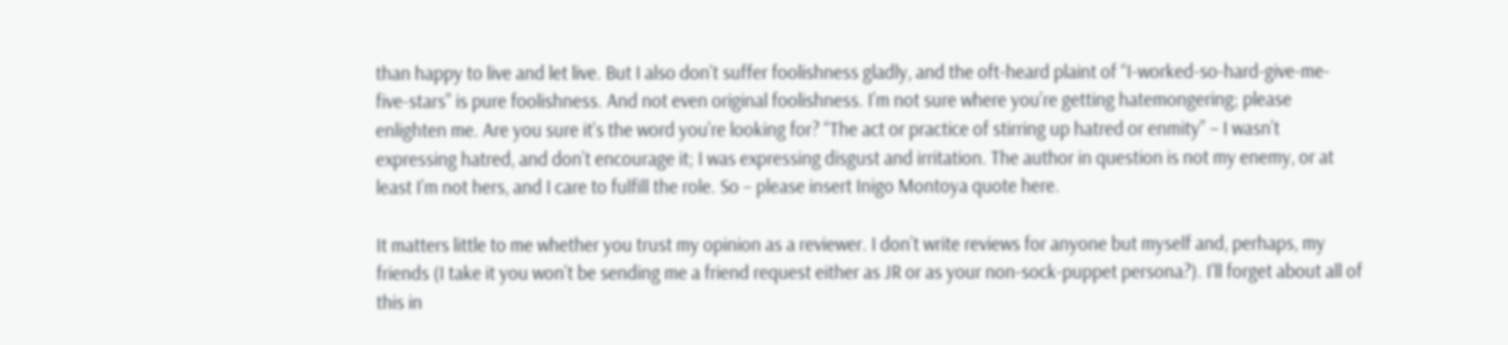than happy to live and let live. But I also don’t suffer foolishness gladly, and the oft-heard plaint of “I-worked-so-hard-give-me-five-stars” is pure foolishness. And not even original foolishness. I’m not sure where you’re getting hatemongering; please enlighten me. Are you sure it’s the word you’re looking for? “The act or practice of stirring up hatred or enmity” – I wasn’t expressing hatred, and don’t encourage it; I was expressing disgust and irritation. The author in question is not my enemy, or at least I’m not hers, and I care to fulfill the role. So – please insert Inigo Montoya quote here.

It matters little to me whether you trust my opinion as a reviewer. I don’t write reviews for anyone but myself and, perhaps, my friends (I take it you won’t be sending me a friend request either as JR or as your non-sock-puppet persona?). I’ll forget about all of this in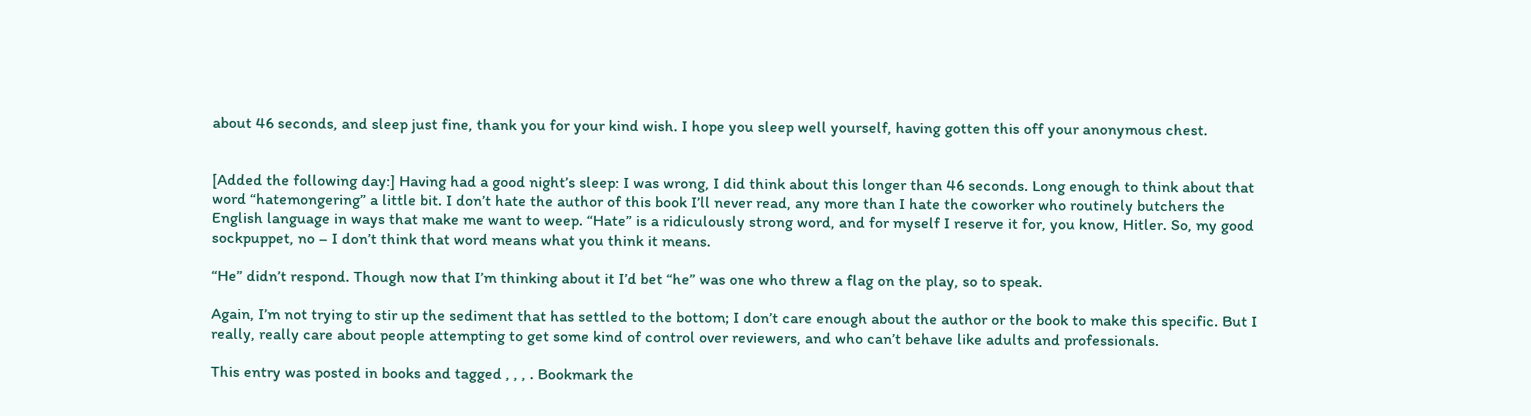about 46 seconds, and sleep just fine, thank you for your kind wish. I hope you sleep well yourself, having gotten this off your anonymous chest.


[Added the following day:] Having had a good night’s sleep: I was wrong, I did think about this longer than 46 seconds. Long enough to think about that word “hatemongering” a little bit. I don’t hate the author of this book I’ll never read, any more than I hate the coworker who routinely butchers the English language in ways that make me want to weep. “Hate” is a ridiculously strong word, and for myself I reserve it for, you know, Hitler. So, my good sockpuppet, no – I don’t think that word means what you think it means.

“He” didn’t respond. Though now that I’m thinking about it I’d bet “he” was one who threw a flag on the play, so to speak.

Again, I’m not trying to stir up the sediment that has settled to the bottom; I don’t care enough about the author or the book to make this specific. But I really, really care about people attempting to get some kind of control over reviewers, and who can’t behave like adults and professionals.

This entry was posted in books and tagged , , , . Bookmark the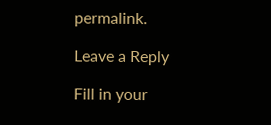permalink.

Leave a Reply

Fill in your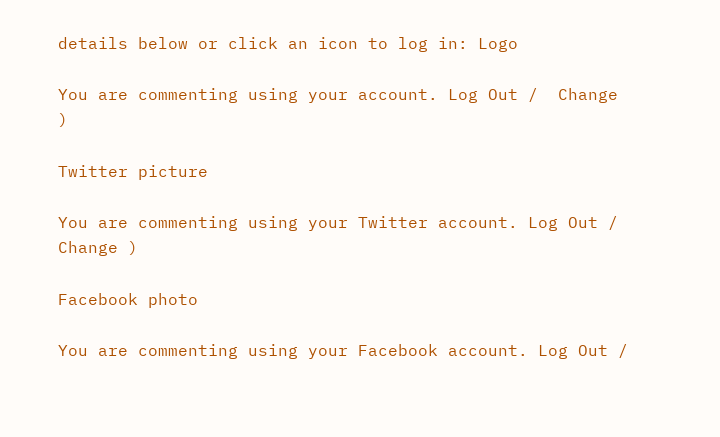details below or click an icon to log in: Logo

You are commenting using your account. Log Out /  Change )

Twitter picture

You are commenting using your Twitter account. Log Out /  Change )

Facebook photo

You are commenting using your Facebook account. Log Out /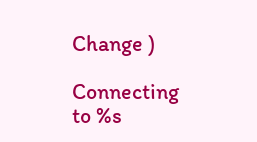Change )

Connecting to %s